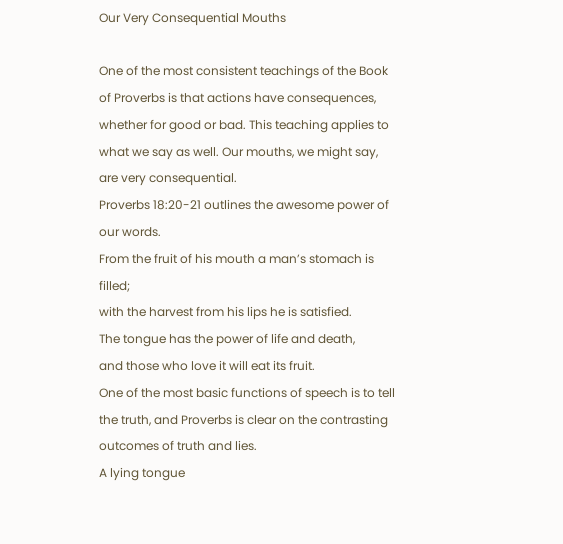Our Very Consequential Mouths

One of the most consistent teachings of the Book of Proverbs is that actions have consequences, whether for good or bad. This teaching applies to what we say as well. Our mouths, we might say, are very consequential.
Proverbs 18:20-21 outlines the awesome power of our words.
From the fruit of his mouth a man’s stomach is filled;
with the harvest from his lips he is satisfied.
The tongue has the power of life and death,
and those who love it will eat its fruit.
One of the most basic functions of speech is to tell the truth, and Proverbs is clear on the contrasting outcomes of truth and lies.
A lying tongue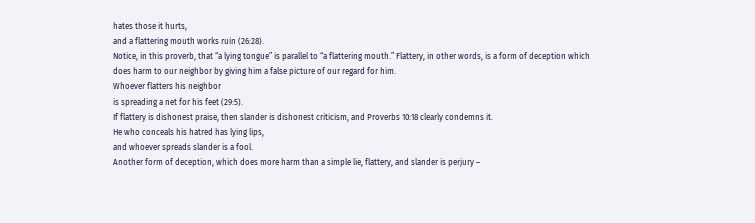hates those it hurts,
and a flattering mouth works ruin (26:28).
Notice, in this proverb, that “a lying tongue” is parallel to “a flattering mouth.” Flattery, in other words, is a form of deception which does harm to our neighbor by giving him a false picture of our regard for him.
Whoever flatters his neighbor
is spreading a net for his feet (29:5).
If flattery is dishonest praise, then slander is dishonest criticism, and Proverbs 10:18 clearly condemns it.
He who conceals his hatred has lying lips,
and whoever spreads slander is a fool.
Another form of deception, which does more harm than a simple lie, flattery, and slander is perjury –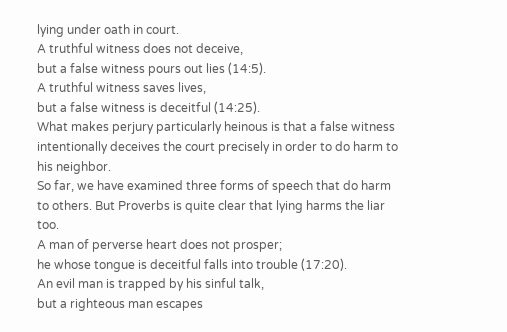lying under oath in court.
A truthful witness does not deceive,
but a false witness pours out lies (14:5).
A truthful witness saves lives,
but a false witness is deceitful (14:25).
What makes perjury particularly heinous is that a false witness intentionally deceives the court precisely in order to do harm to his neighbor.
So far, we have examined three forms of speech that do harm to others. But Proverbs is quite clear that lying harms the liar too.
A man of perverse heart does not prosper;
he whose tongue is deceitful falls into trouble (17:20).
An evil man is trapped by his sinful talk,
but a righteous man escapes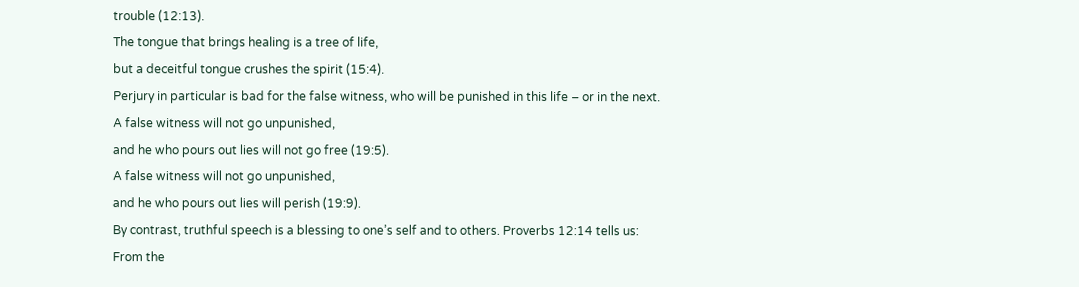trouble (12:13).
The tongue that brings healing is a tree of life,
but a deceitful tongue crushes the spirit (15:4).
Perjury in particular is bad for the false witness, who will be punished in this life – or in the next.
A false witness will not go unpunished,
and he who pours out lies will not go free (19:5).
A false witness will not go unpunished,
and he who pours out lies will perish (19:9).
By contrast, truthful speech is a blessing to one’s self and to others. Proverbs 12:14 tells us:
From the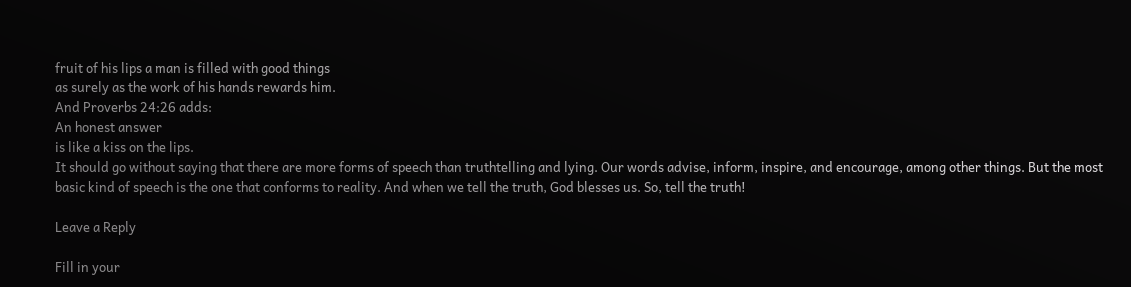fruit of his lips a man is filled with good things
as surely as the work of his hands rewards him.
And Proverbs 24:26 adds:
An honest answer
is like a kiss on the lips.
It should go without saying that there are more forms of speech than truthtelling and lying. Our words advise, inform, inspire, and encourage, among other things. But the most basic kind of speech is the one that conforms to reality. And when we tell the truth, God blesses us. So, tell the truth!

Leave a Reply

Fill in your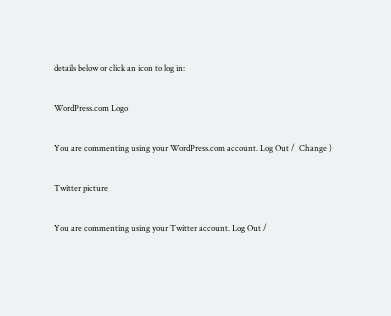details below or click an icon to log in:

WordPress.com Logo

You are commenting using your WordPress.com account. Log Out /  Change )

Twitter picture

You are commenting using your Twitter account. Log Out /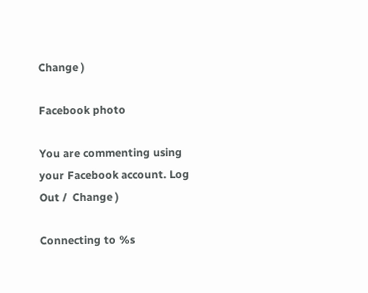Change )

Facebook photo

You are commenting using your Facebook account. Log Out /  Change )

Connecting to %s